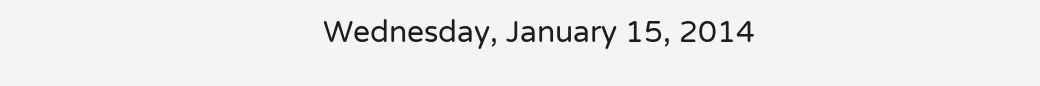Wednesday, January 15, 2014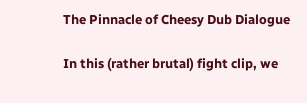The Pinnacle of Cheesy Dub Dialogue

In this (rather brutal) fight clip, we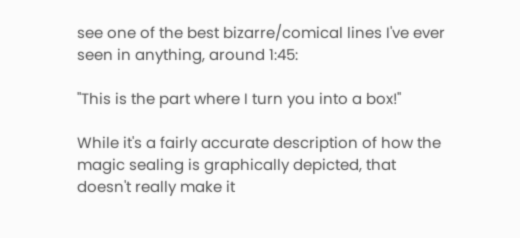see one of the best bizarre/comical lines I've ever seen in anything, around 1:45:

"This is the part where I turn you into a box!"

While it's a fairly accurate description of how the magic sealing is graphically depicted, that doesn't really make it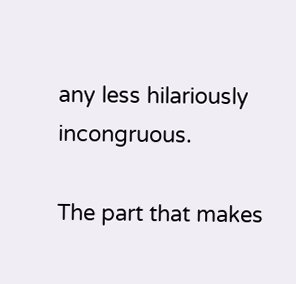any less hilariously incongruous.

The part that makes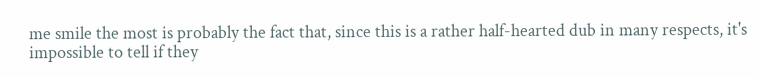me smile the most is probably the fact that, since this is a rather half-hearted dub in many respects, it's impossible to tell if they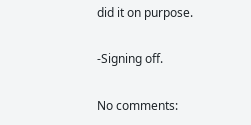did it on purpose.

-Signing off.

No comments: